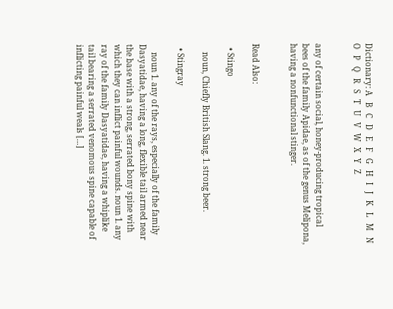Dictionary: A   B   C   D   E   F   G   H   I   J   K   L   M   N   O   P   Q   R   S   T   U   V   W   X   Y   Z


any of certain social, honey-producing tropical bees of the family Apidae, as of the genus Melipona, having a nonfunctional stinger.


Read Also:

  • Stingo

    noun, Chiefly British Slang. 1. strong beer.

  • Stingray

    noun 1. any of the rays, especially of the family Dasyatidae, having a long, flexible tail armed near the base with a strong, serrated bony spine with which they can inflict painful wounds. noun 1. any ray of the family Dasyatidae, having a whiplike tail bearing a serrated venomous spine capable of inflicting painful weals […]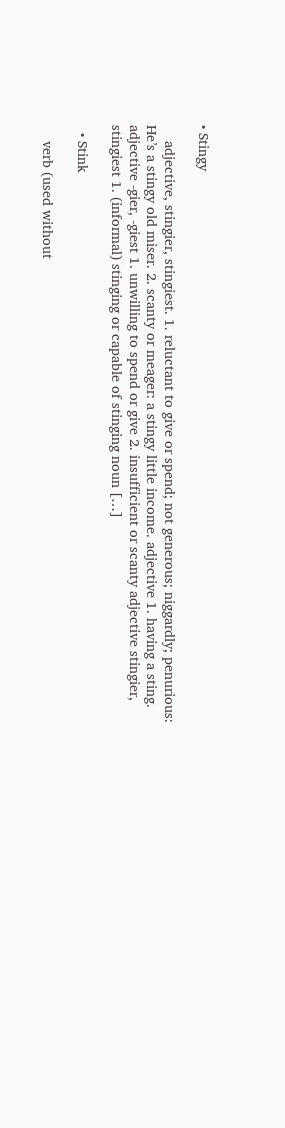• Stingy

    adjective, stingier, stingiest. 1. reluctant to give or spend; not generous; niggardly; penurious: He’s a stingy old miser. 2. scanty or meager: a stingy little income. adjective 1. having a sting. adjective -gier, -giest 1. unwilling to spend or give 2. insufficient or scanty adjective stingier, stingiest 1. (informal) stinging or capable of stinging noun […]

  • Stink

    verb (used without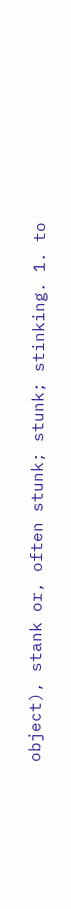object), stank or, often stunk; stunk; stinking. 1. to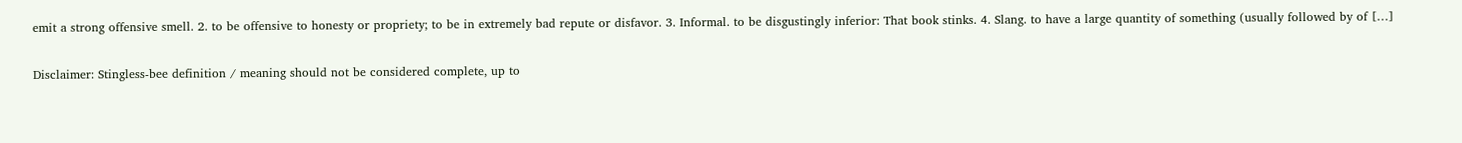emit a strong offensive smell. 2. to be offensive to honesty or propriety; to be in extremely bad repute or disfavor. 3. Informal. to be disgustingly inferior: That book stinks. 4. Slang. to have a large quantity of something (usually followed by of […]

Disclaimer: Stingless-bee definition / meaning should not be considered complete, up to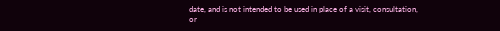date, and is not intended to be used in place of a visit, consultation, or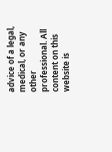advice of a legal, medical, or any other professional. All content on this website is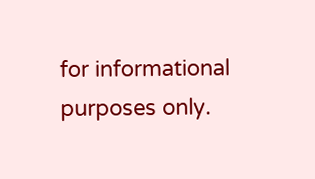for informational purposes only.